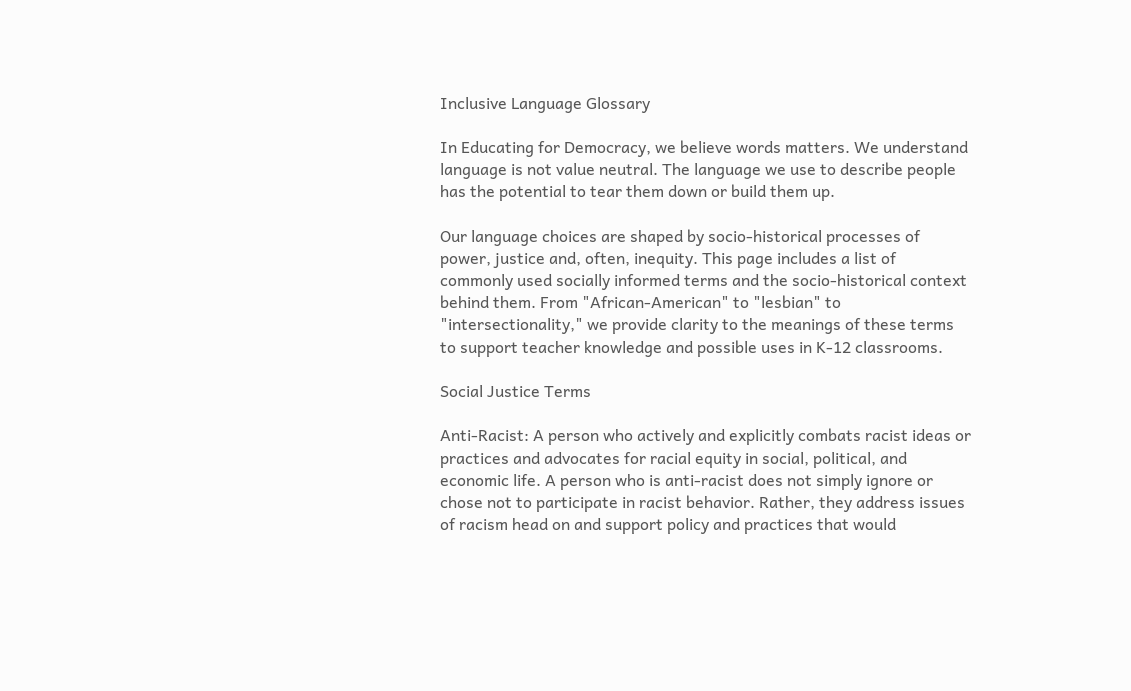Inclusive Language Glossary

In Educating for Democracy, we believe words matters. We understand language is not value neutral. The language we use to describe people has the potential to tear them down or build them up.

Our language choices are shaped by socio-historical processes of power, justice and, often, inequity. This page includes a list of commonly used socially informed terms and the socio-historical context behind them. From "African-American" to "lesbian" to "intersectionality," we provide clarity to the meanings of these terms to support teacher knowledge and possible uses in K-12 classrooms.

Social Justice Terms

Anti-Racist: A person who actively and explicitly combats racist ideas or practices and advocates for racial equity in social, political, and economic life. A person who is anti-racist does not simply ignore or chose not to participate in racist behavior. Rather, they address issues of racism head on and support policy and practices that would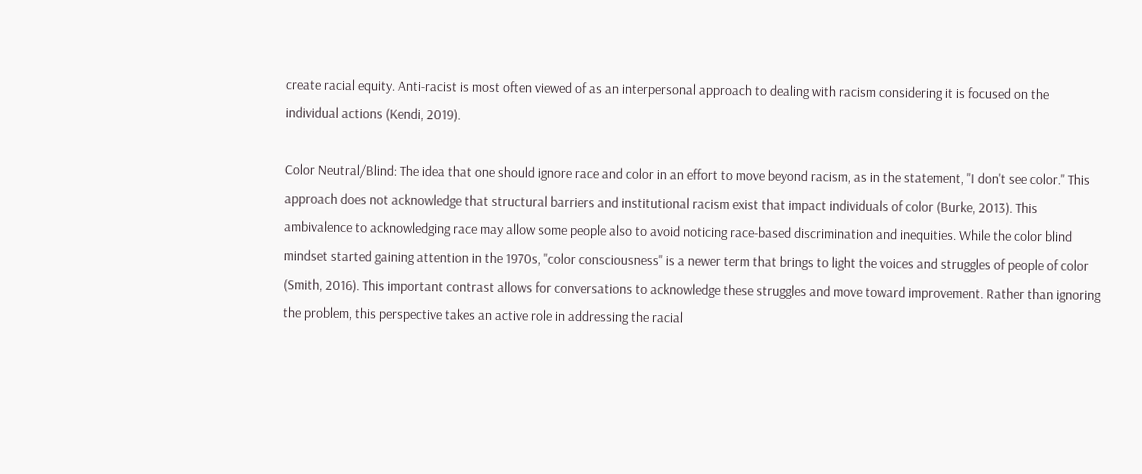create racial equity. Anti-racist is most often viewed of as an interpersonal approach to dealing with racism considering it is focused on the individual actions (Kendi, 2019).

Color Neutral/Blind: The idea that one should ignore race and color in an effort to move beyond racism, as in the statement, "I don't see color." This approach does not acknowledge that structural barriers and institutional racism exist that impact individuals of color (Burke, 2013). This ambivalence to acknowledging race may allow some people also to avoid noticing race-based discrimination and inequities. While the color blind mindset started gaining attention in the 1970s, "color consciousness" is a newer term that brings to light the voices and struggles of people of color (Smith, 2016). This important contrast allows for conversations to acknowledge these struggles and move toward improvement. Rather than ignoring the problem, this perspective takes an active role in addressing the racial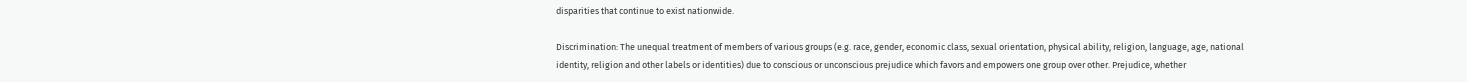disparities that continue to exist nationwide.

Discrimination: The unequal treatment of members of various groups (e.g. race, gender, economic class, sexual orientation, physical ability, religion, language, age, national identity, religion and other labels or identities) due to conscious or unconscious prejudice which favors and empowers one group over other. Prejudice, whether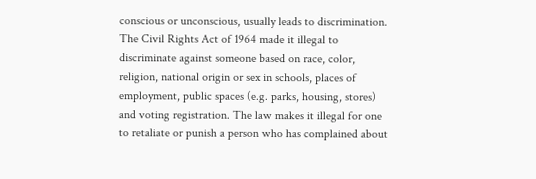conscious or unconscious, usually leads to discrimination. The Civil Rights Act of 1964 made it illegal to discriminate against someone based on race, color, religion, national origin or sex in schools, places of employment, public spaces (e.g. parks, housing, stores) and voting registration. The law makes it illegal for one to retaliate or punish a person who has complained about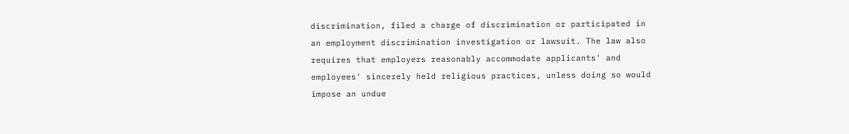discrimination, filed a charge of discrimination or participated in an employment discrimination investigation or lawsuit. The law also requires that employers reasonably accommodate applicants' and employees' sincerely held religious practices, unless doing so would impose an undue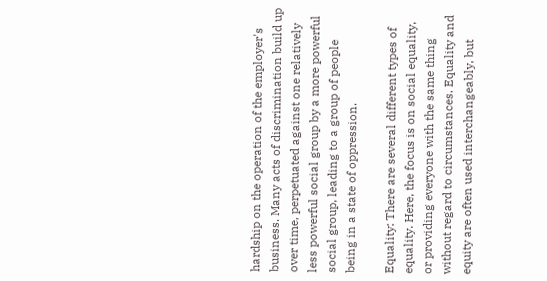hardship on the operation of the employer's business. Many acts of discrimination build up over time, perpetuated against one relatively less powerful social group by a more powerful social group, leading to a group of people being in a state of oppression.

Equality: There are several different types of equality. Here, the focus is on social equality, or providing everyone with the same thing without regard to circumstances. Equality and equity are often used interchangeably, but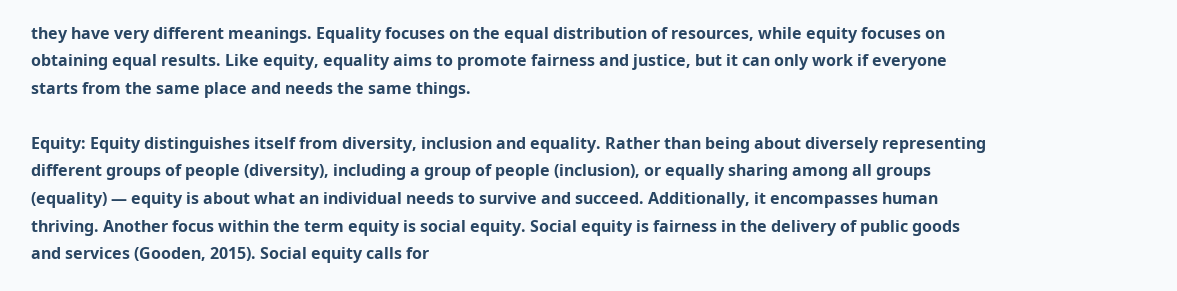they have very different meanings. Equality focuses on the equal distribution of resources, while equity focuses on obtaining equal results. Like equity, equality aims to promote fairness and justice, but it can only work if everyone starts from the same place and needs the same things.

Equity: Equity distinguishes itself from diversity, inclusion and equality. Rather than being about diversely representing different groups of people (diversity), including a group of people (inclusion), or equally sharing among all groups (equality) — equity is about what an individual needs to survive and succeed. Additionally, it encompasses human thriving. Another focus within the term equity is social equity. Social equity is fairness in the delivery of public goods and services (Gooden, 2015). Social equity calls for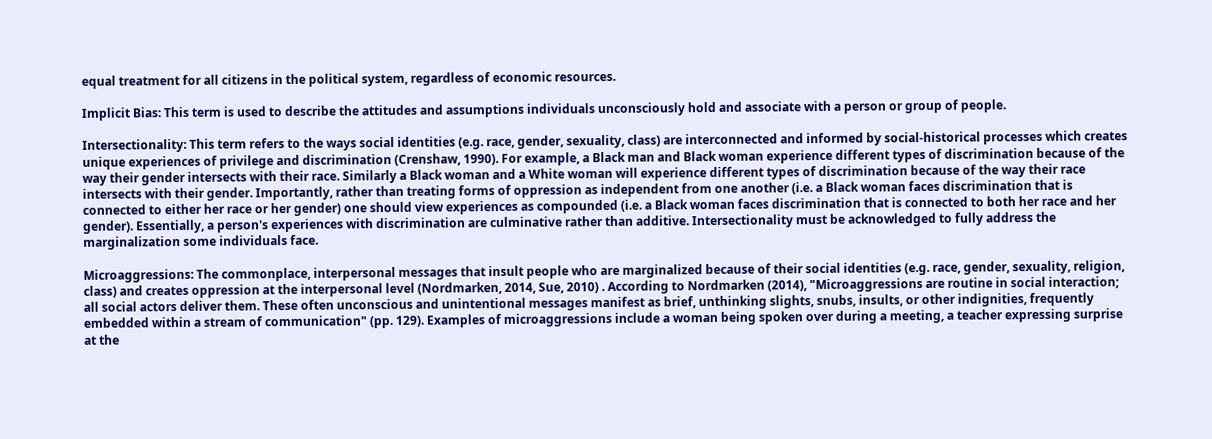equal treatment for all citizens in the political system, regardless of economic resources.

Implicit Bias: This term is used to describe the attitudes and assumptions individuals unconsciously hold and associate with a person or group of people.

Intersectionality: This term refers to the ways social identities (e.g. race, gender, sexuality, class) are interconnected and informed by social-historical processes which creates unique experiences of privilege and discrimination (Crenshaw, 1990). For example, a Black man and Black woman experience different types of discrimination because of the way their gender intersects with their race. Similarly a Black woman and a White woman will experience different types of discrimination because of the way their race intersects with their gender. Importantly, rather than treating forms of oppression as independent from one another (i.e. a Black woman faces discrimination that is connected to either her race or her gender) one should view experiences as compounded (i.e. a Black woman faces discrimination that is connected to both her race and her gender). Essentially, a person's experiences with discrimination are culminative rather than additive. Intersectionality must be acknowledged to fully address the marginalization some individuals face.

Microaggressions: The commonplace, interpersonal messages that insult people who are marginalized because of their social identities (e.g. race, gender, sexuality, religion, class) and creates oppression at the interpersonal level (Nordmarken, 2014, Sue, 2010) . According to Nordmarken (2014), "Microaggressions are routine in social interaction; all social actors deliver them. These often unconscious and unintentional messages manifest as brief, unthinking slights, snubs, insults, or other indignities, frequently embedded within a stream of communication" (pp. 129). Examples of microaggressions include a woman being spoken over during a meeting, a teacher expressing surprise at the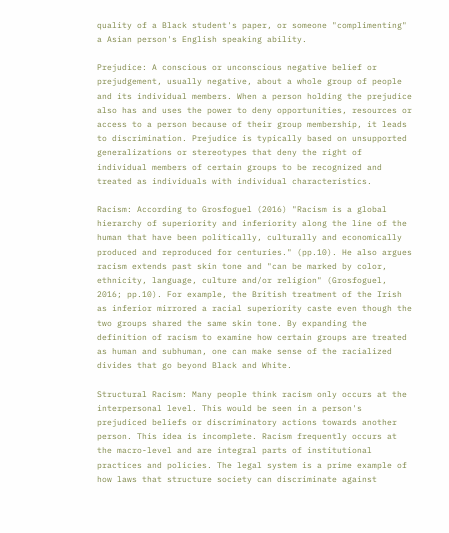quality of a Black student's paper, or someone "complimenting" a Asian person's English speaking ability.

Prejudice: A conscious or unconscious negative belief or prejudgement, usually negative, about a whole group of people and its individual members. When a person holding the prejudice also has and uses the power to deny opportunities, resources or access to a person because of their group membership, it leads to discrimination. Prejudice is typically based on unsupported generalizations or stereotypes that deny the right of individual members of certain groups to be recognized and treated as individuals with individual characteristics.

Racism: According to Grosfoguel (2016) "Racism is a global hierarchy of superiority and inferiority along the line of the human that have been politically, culturally and economically produced and reproduced for centuries." (pp.10). He also argues racism extends past skin tone and "can be marked by color, ethnicity, language, culture and/or religion" (Grosfoguel, 2016; pp.10). For example, the British treatment of the Irish as inferior mirrored a racial superiority caste even though the two groups shared the same skin tone. By expanding the definition of racism to examine how certain groups are treated as human and subhuman, one can make sense of the racialized divides that go beyond Black and White.

Structural Racism: Many people think racism only occurs at the interpersonal level. This would be seen in a person's prejudiced beliefs or discriminatory actions towards another person. This idea is incomplete. Racism frequently occurs at the macro-level and are integral parts of institutional practices and policies. The legal system is a prime example of how laws that structure society can discriminate against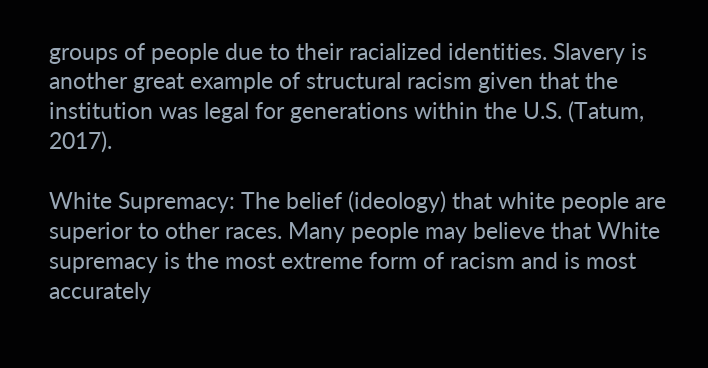groups of people due to their racialized identities. Slavery is another great example of structural racism given that the institution was legal for generations within the U.S. (Tatum, 2017).

White Supremacy: The belief (ideology) that white people are superior to other races. Many people may believe that White supremacy is the most extreme form of racism and is most accurately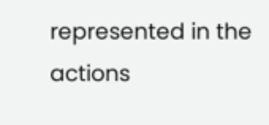represented in the actions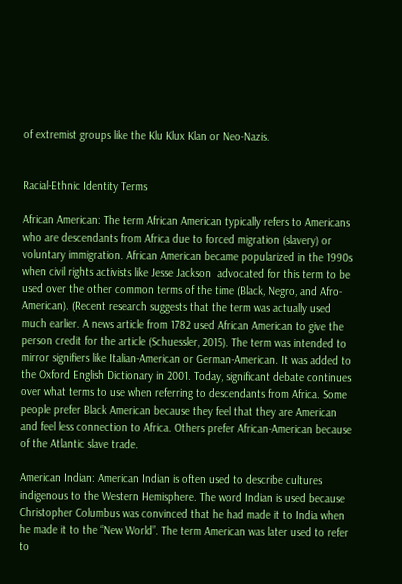of extremist groups like the Klu Klux Klan or Neo-Nazis.


Racial-Ethnic Identity Terms

African American: The term African American typically refers to Americans who are descendants from Africa due to forced migration (slavery) or voluntary immigration. African American became popularized in the 1990s when civil rights activists like Jesse Jackson  advocated for this term to be used over the other common terms of the time (Black, Negro, and Afro-American). (Recent research suggests that the term was actually used much earlier. A news article from 1782 used African American to give the person credit for the article (Schuessler, 2015). The term was intended to mirror signifiers like Italian-American or German-American. It was added to the Oxford English Dictionary in 2001. Today, significant debate continues over what terms to use when referring to descendants from Africa. Some people prefer Black American because they feel that they are American and feel less connection to Africa. Others prefer African-American because of the Atlantic slave trade.

American Indian: American Indian is often used to describe cultures indigenous to the Western Hemisphere. The word Indian is used because Christopher Columbus was convinced that he had made it to India when he made it to the “New World”. The term American was later used to refer to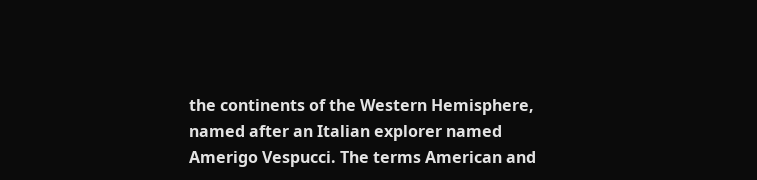the continents of the Western Hemisphere, named after an Italian explorer named Amerigo Vespucci. The terms American and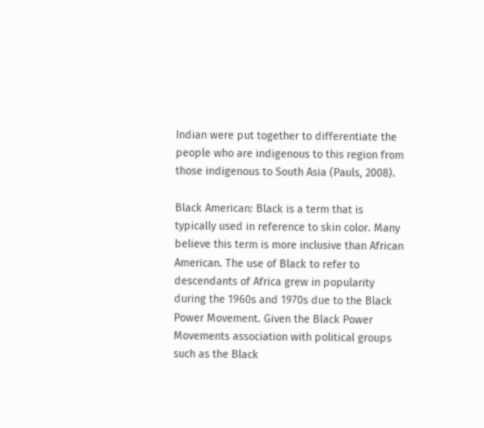Indian were put together to differentiate the people who are indigenous to this region from those indigenous to South Asia (Pauls, 2008).

Black American: Black is a term that is typically used in reference to skin color. Many believe this term is more inclusive than African American. The use of Black to refer to descendants of Africa grew in popularity during the 1960s and 1970s due to the Black Power Movement. Given the Black Power Movements association with political groups such as the Black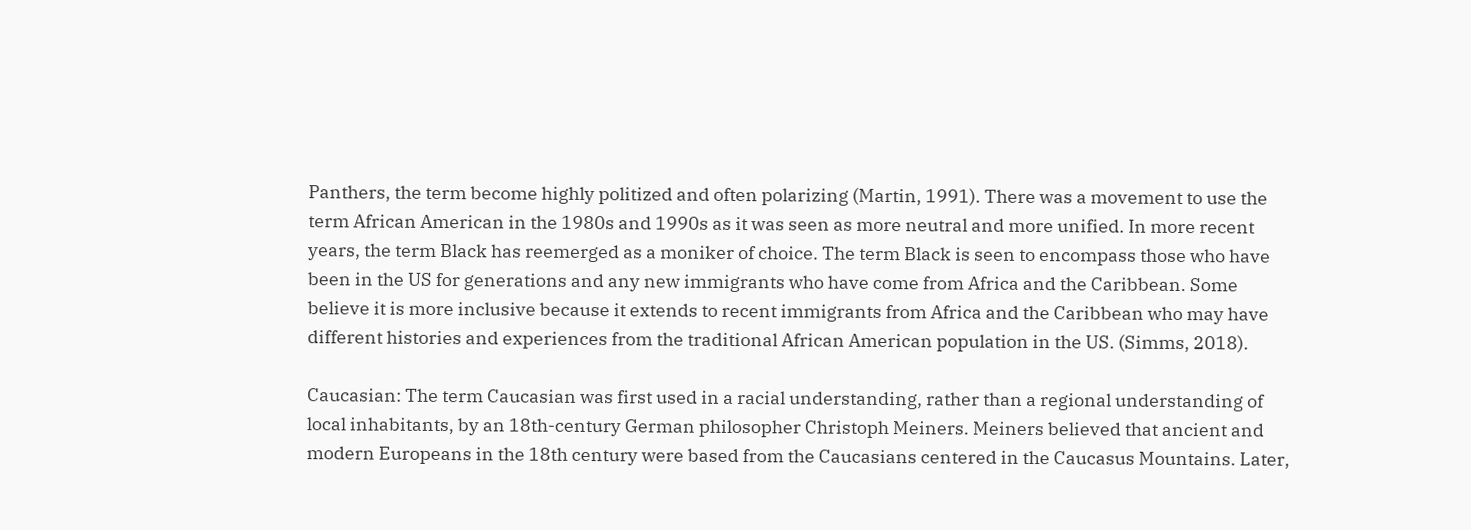Panthers, the term become highly politized and often polarizing (Martin, 1991). There was a movement to use the term African American in the 1980s and 1990s as it was seen as more neutral and more unified. In more recent years, the term Black has reemerged as a moniker of choice. The term Black is seen to encompass those who have been in the US for generations and any new immigrants who have come from Africa and the Caribbean. Some believe it is more inclusive because it extends to recent immigrants from Africa and the Caribbean who may have different histories and experiences from the traditional African American population in the US. (Simms, 2018).

Caucasian: The term Caucasian was first used in a racial understanding, rather than a regional understanding of local inhabitants, by an 18th-century German philosopher Christoph Meiners. Meiners believed that ancient and modern Europeans in the 18th century were based from the Caucasians centered in the Caucasus Mountains. Later,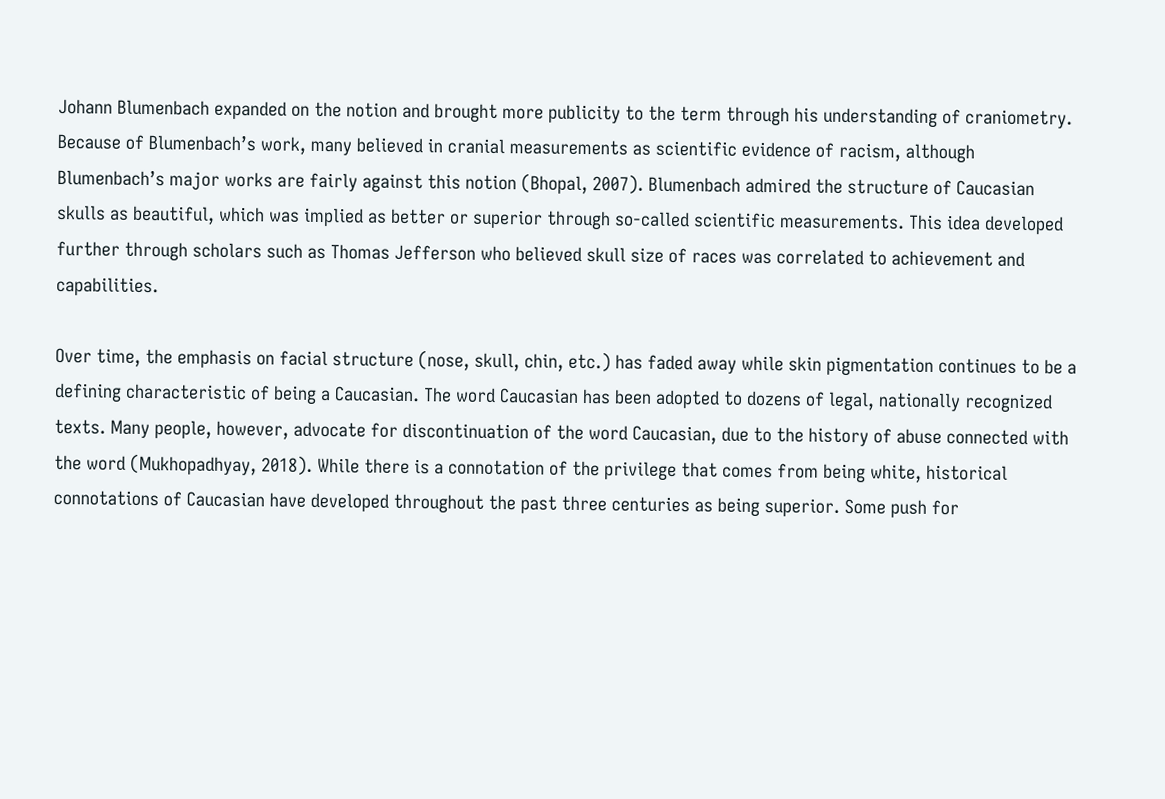Johann Blumenbach expanded on the notion and brought more publicity to the term through his understanding of craniometry. Because of Blumenbach’s work, many believed in cranial measurements as scientific evidence of racism, although Blumenbach’s major works are fairly against this notion (Bhopal, 2007). Blumenbach admired the structure of Caucasian skulls as beautiful, which was implied as better or superior through so-called scientific measurements. This idea developed further through scholars such as Thomas Jefferson who believed skull size of races was correlated to achievement and capabilities.

Over time, the emphasis on facial structure (nose, skull, chin, etc.) has faded away while skin pigmentation continues to be a defining characteristic of being a Caucasian. The word Caucasian has been adopted to dozens of legal, nationally recognized texts. Many people, however, advocate for discontinuation of the word Caucasian, due to the history of abuse connected with the word (Mukhopadhyay, 2018). While there is a connotation of the privilege that comes from being white, historical connotations of Caucasian have developed throughout the past three centuries as being superior. Some push for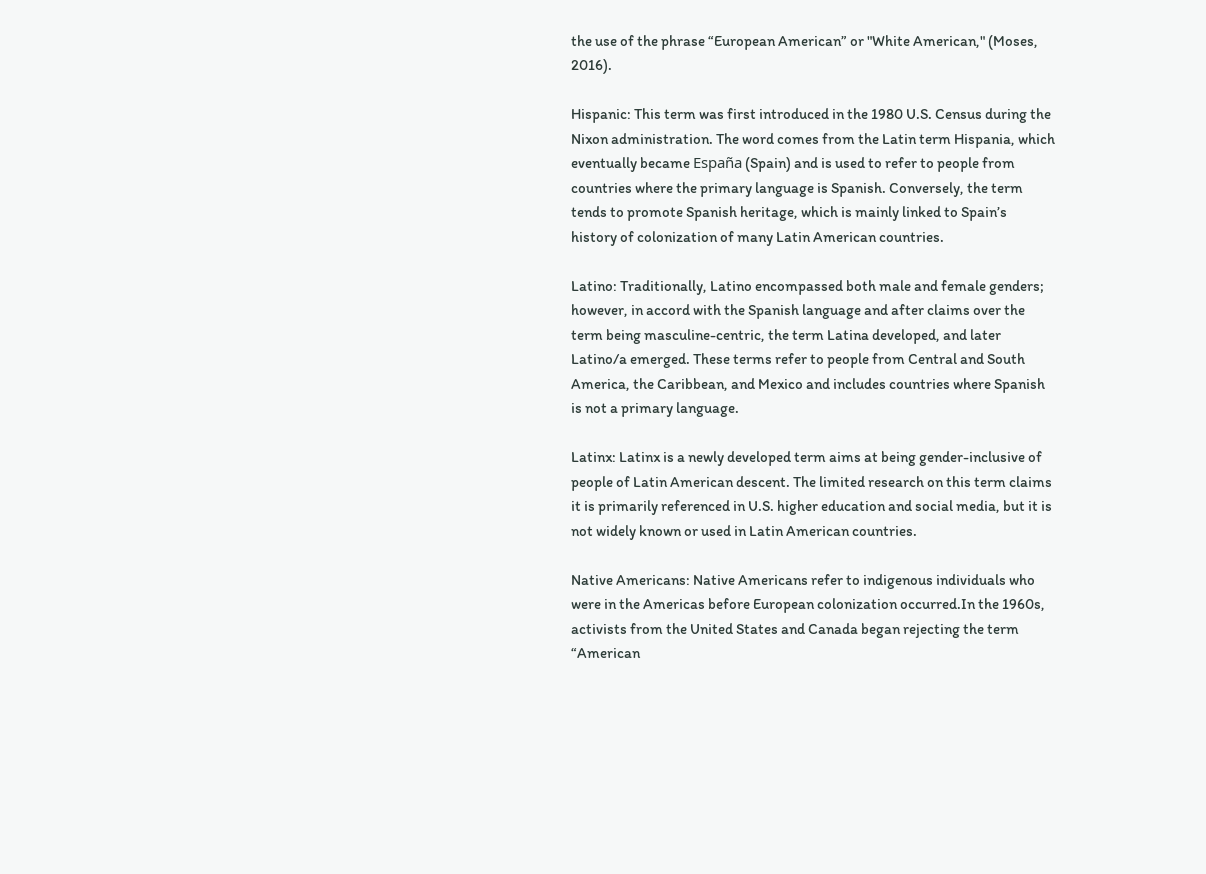the use of the phrase “European American” or "White American," (Moses, 2016).

Hispanic: This term was first introduced in the 1980 U.S. Census during the Nixon administration. The word comes from the Latin term Hispania, which eventually became España (Spain) and is used to refer to people from countries where the primary language is Spanish. Conversely, the term tends to promote Spanish heritage, which is mainly linked to Spain’s history of colonization of many Latin American countries.

Latino: Traditionally, Latino encompassed both male and female genders; however, in accord with the Spanish language and after claims over the term being masculine-centric, the term Latina developed, and later Latino/a emerged. These terms refer to people from Central and South America, the Caribbean, and Mexico and includes countries where Spanish is not a primary language.

Latinx: Latinx is a newly developed term aims at being gender-inclusive of people of Latin American descent. The limited research on this term claims it is primarily referenced in U.S. higher education and social media, but it is not widely known or used in Latin American countries.

Native Americans: Native Americans refer to indigenous individuals who were in the Americas before European colonization occurred.In the 1960s, activists from the United States and Canada began rejecting the term “American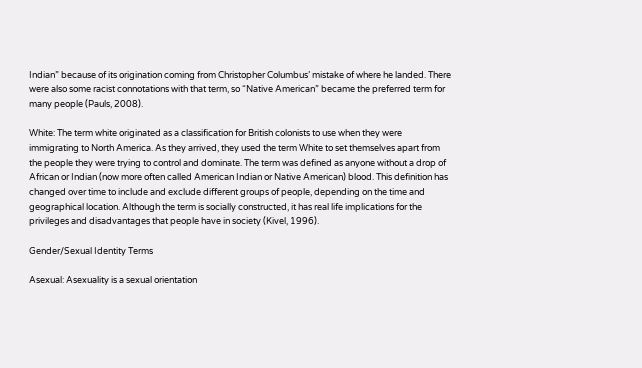Indian” because of its origination coming from Christopher Columbus’ mistake of where he landed. There were also some racist connotations with that term, so “Native American” became the preferred term for many people (Pauls, 2008).

White: The term white originated as a classification for British colonists to use when they were immigrating to North America. As they arrived, they used the term White to set themselves apart from the people they were trying to control and dominate. The term was defined as anyone without a drop of African or Indian (now more often called American Indian or Native American) blood. This definition has changed over time to include and exclude different groups of people, depending on the time and geographical location. Although the term is socially constructed, it has real life implications for the privileges and disadvantages that people have in society (Kivel, 1996).

Gender/Sexual Identity Terms

Asexual: Asexuality is a sexual orientation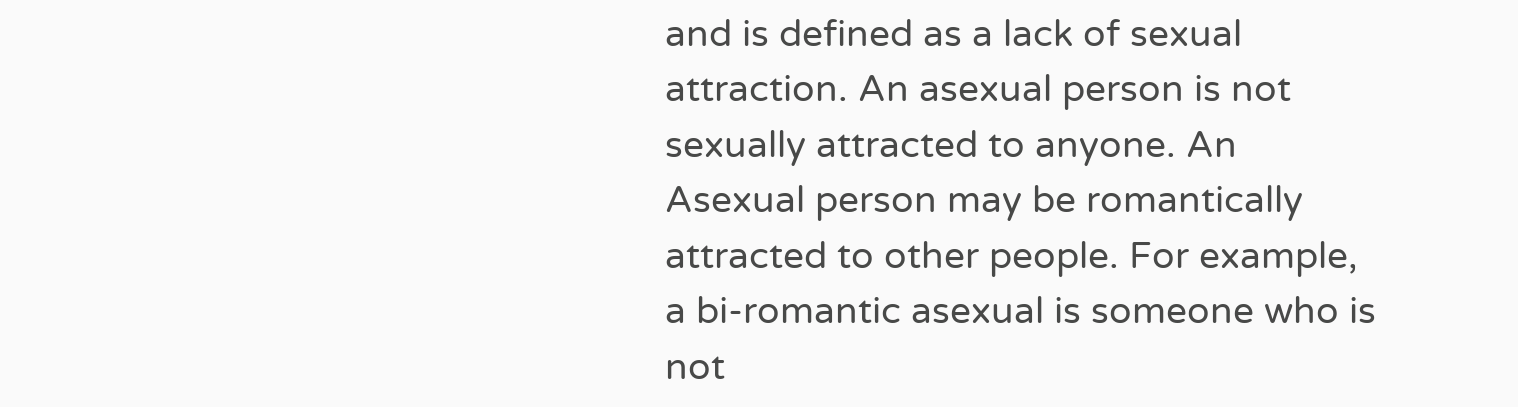and is defined as a lack of sexual attraction. An asexual person is not sexually attracted to anyone. An Asexual person may be romantically attracted to other people. For example, a bi-romantic asexual is someone who is not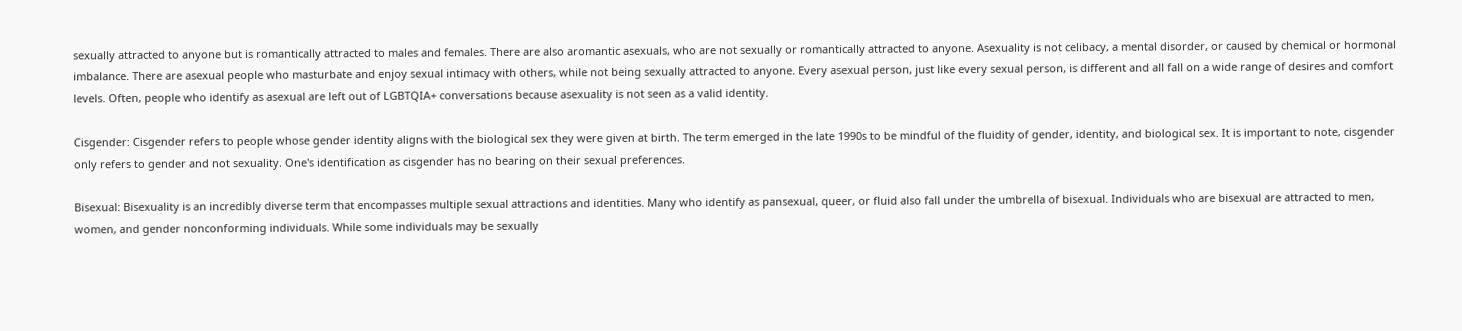sexually attracted to anyone but is romantically attracted to males and females. There are also aromantic asexuals, who are not sexually or romantically attracted to anyone. Asexuality is not celibacy, a mental disorder, or caused by chemical or hormonal imbalance. There are asexual people who masturbate and enjoy sexual intimacy with others, while not being sexually attracted to anyone. Every asexual person, just like every sexual person, is different and all fall on a wide range of desires and comfort levels. Often, people who identify as asexual are left out of LGBTQIA+ conversations because asexuality is not seen as a valid identity.

Cisgender: Cisgender refers to people whose gender identity aligns with the biological sex they were given at birth. The term emerged in the late 1990s to be mindful of the fluidity of gender, identity, and biological sex. It is important to note, cisgender only refers to gender and not sexuality. One's identification as cisgender has no bearing on their sexual preferences.

Bisexual: Bisexuality is an incredibly diverse term that encompasses multiple sexual attractions and identities. Many who identify as pansexual, queer, or fluid also fall under the umbrella of bisexual. Individuals who are bisexual are attracted to men, women, and gender nonconforming individuals. While some individuals may be sexually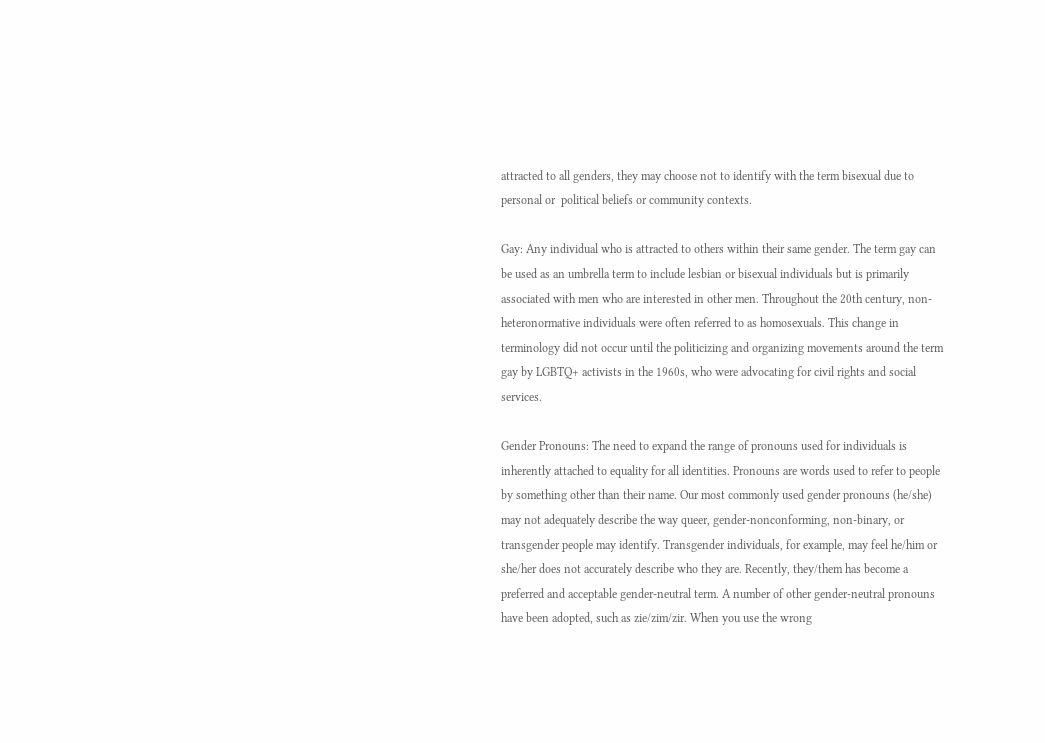attracted to all genders, they may choose not to identify with the term bisexual due to personal or  political beliefs or community contexts.

Gay: Any individual who is attracted to others within their same gender. The term gay can be used as an umbrella term to include lesbian or bisexual individuals but is primarily associated with men who are interested in other men. Throughout the 20th century, non-heteronormative individuals were often referred to as homosexuals. This change in terminology did not occur until the politicizing and organizing movements around the term gay by LGBTQ+ activists in the 1960s, who were advocating for civil rights and social services.

Gender Pronouns: The need to expand the range of pronouns used for individuals is inherently attached to equality for all identities. Pronouns are words used to refer to people by something other than their name. Our most commonly used gender pronouns (he/she) may not adequately describe the way queer, gender-nonconforming, non-binary, or transgender people may identify. Transgender individuals, for example, may feel he/him or she/her does not accurately describe who they are. Recently, they/them has become a preferred and acceptable gender-neutral term. A number of other gender-neutral pronouns have been adopted, such as zie/zim/zir. When you use the wrong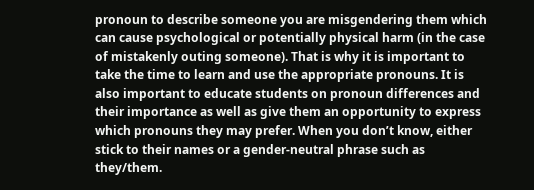pronoun to describe someone you are misgendering them which can cause psychological or potentially physical harm (in the case of mistakenly outing someone). That is why it is important to take the time to learn and use the appropriate pronouns. It is also important to educate students on pronoun differences and their importance as well as give them an opportunity to express which pronouns they may prefer. When you don’t know, either stick to their names or a gender-neutral phrase such as they/them.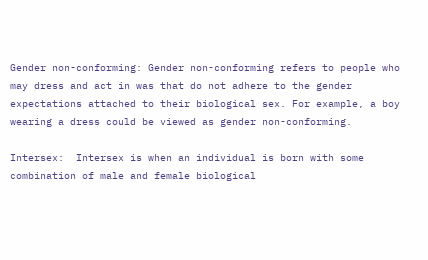Gender non-conforming: Gender non-conforming refers to people who may dress and act in was that do not adhere to the gender expectations attached to their biological sex. For example, a boy wearing a dress could be viewed as gender non-conforming.

Intersex:  Intersex is when an individual is born with some combination of male and female biological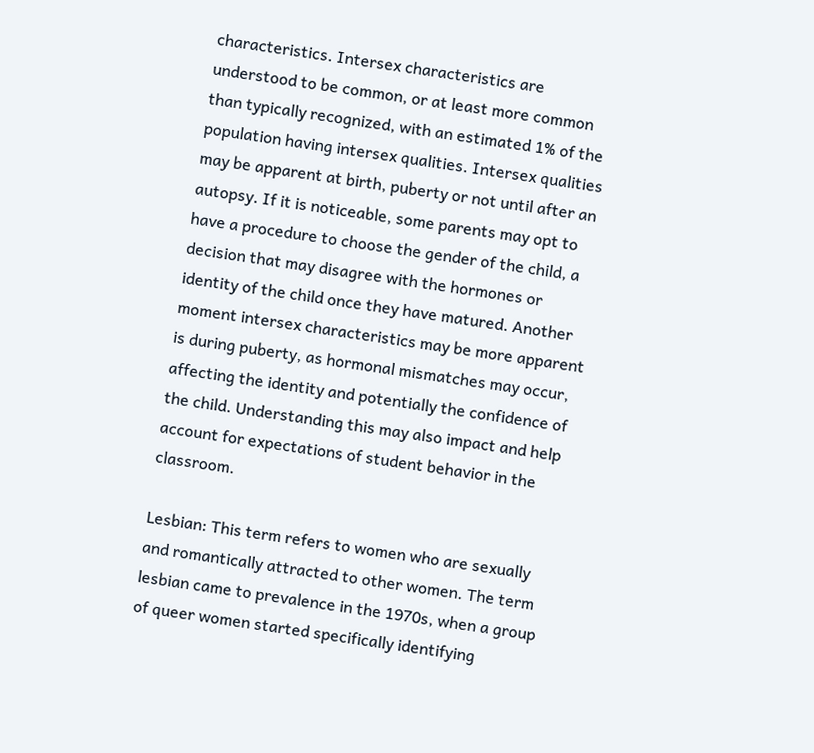characteristics. Intersex characteristics are understood to be common, or at least more common than typically recognized, with an estimated 1% of the population having intersex qualities. Intersex qualities may be apparent at birth, puberty or not until after an autopsy. If it is noticeable, some parents may opt to have a procedure to choose the gender of the child, a decision that may disagree with the hormones or identity of the child once they have matured. Another moment intersex characteristics may be more apparent is during puberty, as hormonal mismatches may occur, affecting the identity and potentially the confidence of the child. Understanding this may also impact and help account for expectations of student behavior in the classroom.

Lesbian: This term refers to women who are sexually and romantically attracted to other women. The term lesbian came to prevalence in the 1970s, when a group of queer women started specifically identifying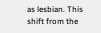as lesbian. This shift from the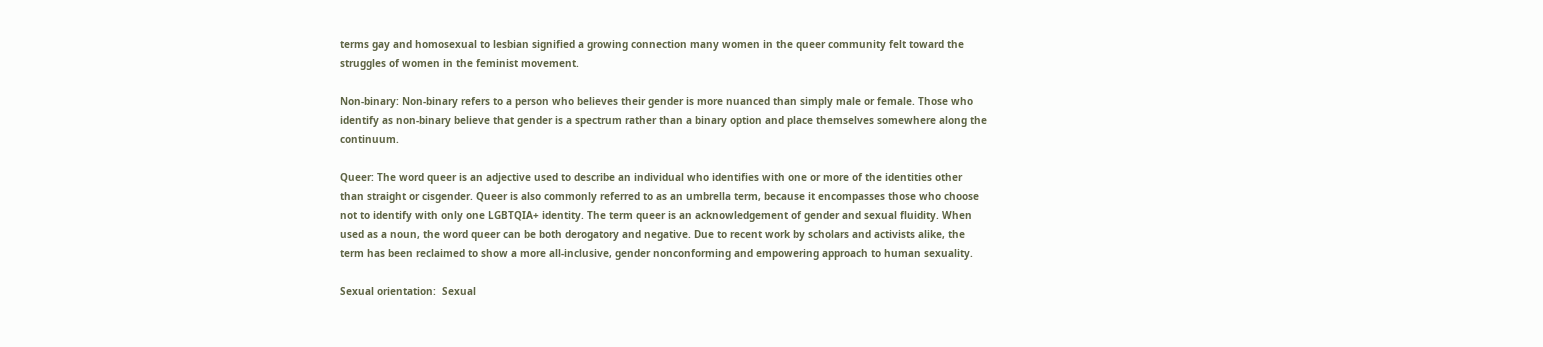terms gay and homosexual to lesbian signified a growing connection many women in the queer community felt toward the struggles of women in the feminist movement.

Non-binary: Non-binary refers to a person who believes their gender is more nuanced than simply male or female. Those who identify as non-binary believe that gender is a spectrum rather than a binary option and place themselves somewhere along the continuum.

Queer: The word queer is an adjective used to describe an individual who identifies with one or more of the identities other than straight or cisgender. Queer is also commonly referred to as an umbrella term, because it encompasses those who choose not to identify with only one LGBTQIA+ identity. The term queer is an acknowledgement of gender and sexual fluidity. When used as a noun, the word queer can be both derogatory and negative. Due to recent work by scholars and activists alike, the term has been reclaimed to show a more all-inclusive, gender nonconforming and empowering approach to human sexuality.

Sexual orientation:  Sexual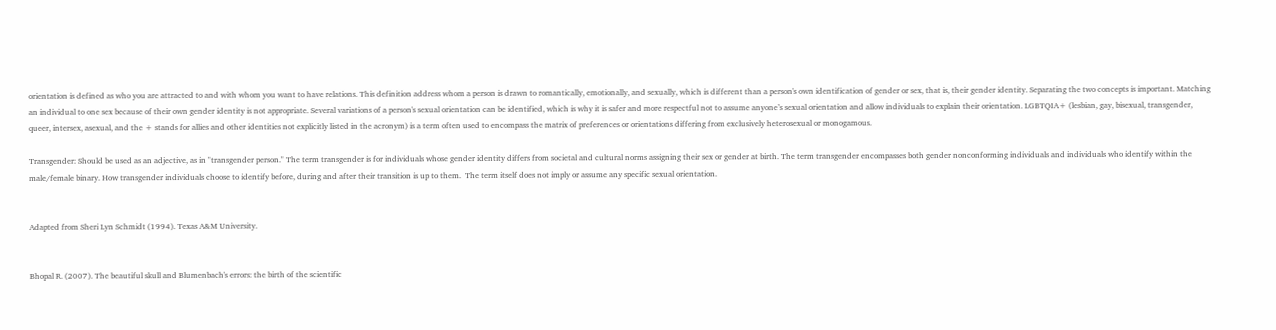orientation is defined as who you are attracted to and with whom you want to have relations. This definition address whom a person is drawn to romantically, emotionally, and sexually, which is different than a person's own identification of gender or sex, that is, their gender identity. Separating the two concepts is important. Matching an individual to one sex because of their own gender identity is not appropriate. Several variations of a person's sexual orientation can be identified, which is why it is safer and more respectful not to assume anyone’s sexual orientation and allow individuals to explain their orientation. LGBTQIA+ (lesbian, gay, bisexual, transgender, queer, intersex, asexual, and the + stands for allies and other identities not explicitly listed in the acronym) is a term often used to encompass the matrix of preferences or orientations differing from exclusively heterosexual or monogamous.

Transgender: Should be used as an adjective, as in "transgender person." The term transgender is for individuals whose gender identity differs from societal and cultural norms assigning their sex or gender at birth. The term transgender encompasses both gender nonconforming individuals and individuals who identify within the male/female binary. How transgender individuals choose to identify before, during and after their transition is up to them.  The term itself does not imply or assume any specific sexual orientation.


Adapted from Sheri Lyn Schmidt (1994). Texas A&M University.


Bhopal R. (2007). The beautiful skull and Blumenbach's errors: the birth of the scientific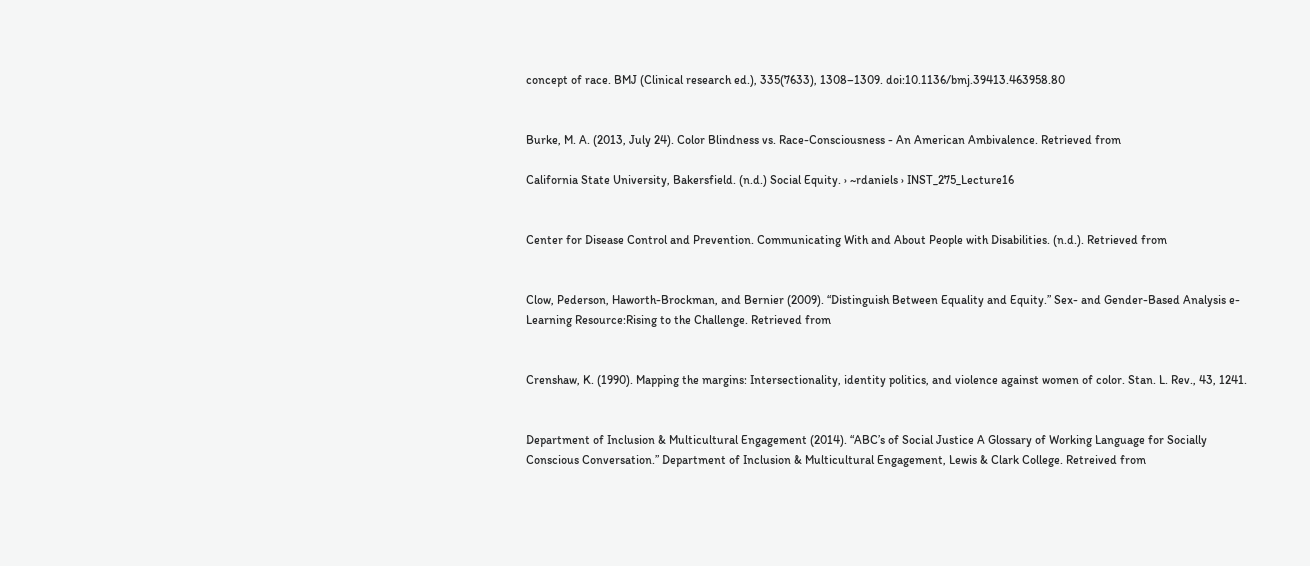concept of race. BMJ (Clinical research ed.), 335(7633), 1308–1309. doi:10.1136/bmj.39413.463958.80


Burke, M. A. (2013, July 24). Color Blindness vs. Race-Consciousness - An American Ambivalence. Retrieved from

California State University, Bakersfield. (n.d.) Social Equity. › ~rdaniels › INST_275_Lecture16


Center for Disease Control and Prevention. Communicating With and About People with Disabilities. (n.d.). Retrieved from


Clow, Pederson, Haworth-Brockman, and Bernier (2009). “Distinguish Between Equality and Equity.” Sex- and Gender-Based Analysis e-Learning Resource:Rising to the Challenge. Retrieved from


Crenshaw, K. (1990). Mapping the margins: Intersectionality, identity politics, and violence against women of color. Stan. L. Rev., 43, 1241.


Department of Inclusion & Multicultural Engagement (2014). “ABC’s of Social Justice A Glossary of Working Language for Socially Conscious Conversation.” Department of Inclusion & Multicultural Engagement, Lewis & Clark College. Retreived from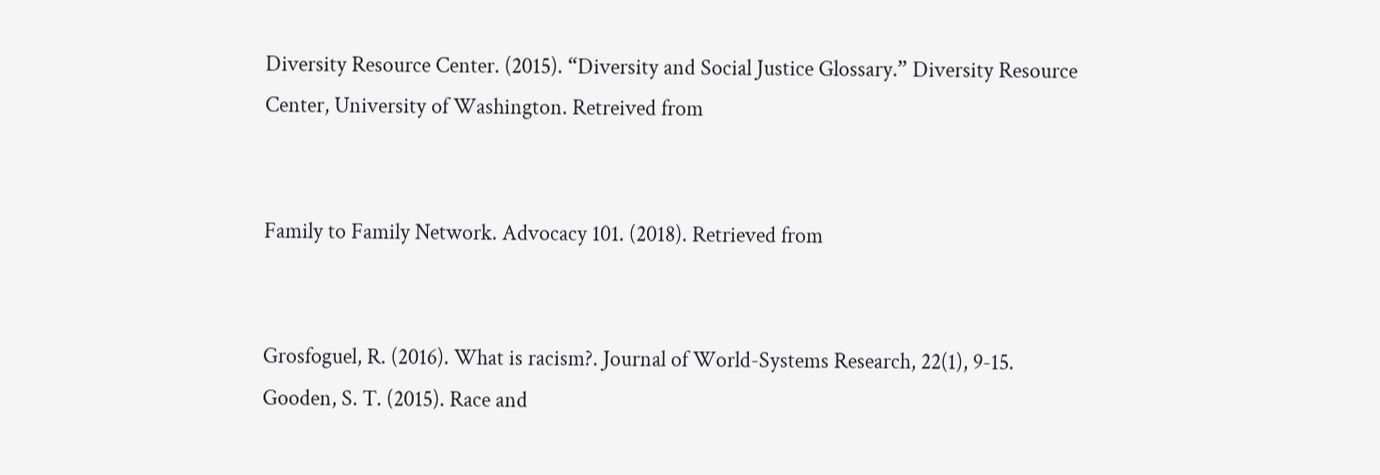Diversity Resource Center. (2015). “Diversity and Social Justice Glossary.” Diversity Resource Center, University of Washington. Retreived from


Family to Family Network. Advocacy 101. (2018). Retrieved from


Grosfoguel, R. (2016). What is racism?. Journal of World-Systems Research, 22(1), 9-15.
Gooden, S. T. (2015). Race and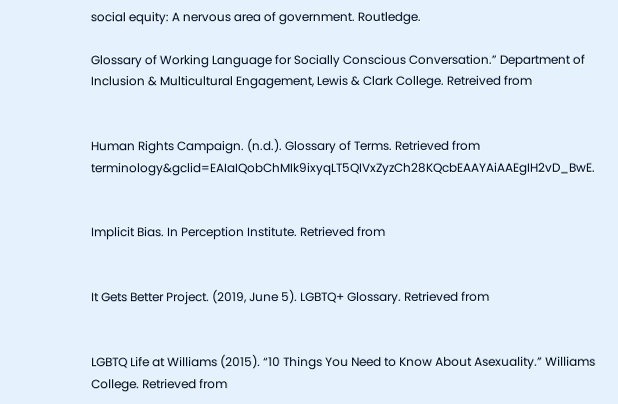social equity: A nervous area of government. Routledge.

Glossary of Working Language for Socially Conscious Conversation.” Department of Inclusion & Multicultural Engagement, Lewis & Clark College. Retreived from


Human Rights Campaign. (n.d.). Glossary of Terms. Retrieved from terminology&gclid=EAIaIQobChMIk9ixyqLT5QIVxZyzCh28KQcbEAAYAiAAEgIH2vD_BwE.


Implicit Bias. In Perception Institute. Retrieved from


It Gets Better Project. (2019, June 5). LGBTQ+ Glossary. Retrieved from


LGBTQ Life at Williams (2015). “10 Things You Need to Know About Asexuality.” Williams College. Retrieved from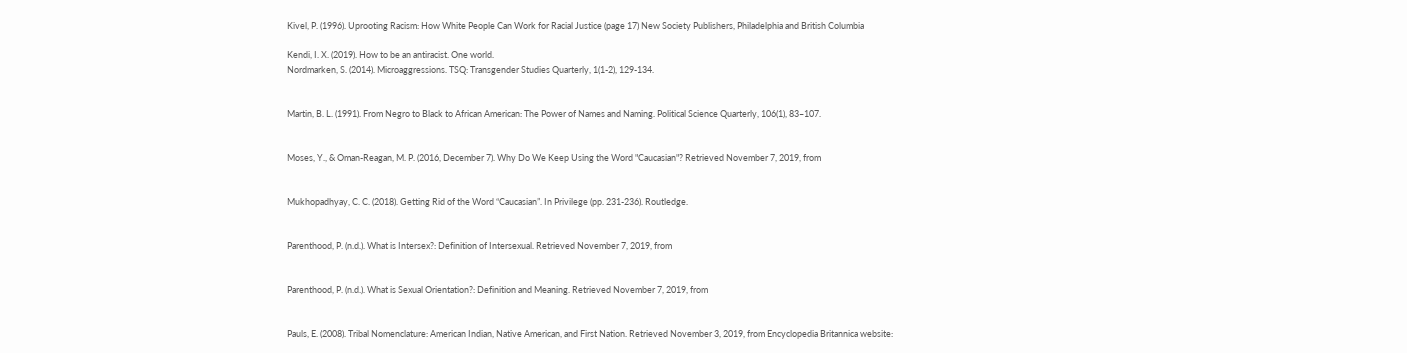Kivel, P. (1996). Uprooting Racism: How White People Can Work for Racial Justice (page 17) New Society Publishers, Philadelphia and British Columbia

Kendi, I. X. (2019). How to be an antiracist. One world.
Nordmarken, S. (2014). Microaggressions. TSQ: Transgender Studies Quarterly, 1(1-2), 129-134.


Martin, B. L. (1991). From Negro to Black to African American: The Power of Names and Naming. Political Science Quarterly, 106(1), 83–107.


Moses, Y., & Oman-Reagan, M. P. (2016, December 7). Why Do We Keep Using the Word "Caucasian"? Retrieved November 7, 2019, from


Mukhopadhyay, C. C. (2018). Getting Rid of the Word “Caucasian”. In Privilege (pp. 231-236). Routledge.


Parenthood, P. (n.d.). What is Intersex?: Definition of Intersexual. Retrieved November 7, 2019, from


Parenthood, P. (n.d.). What is Sexual Orientation?: Definition and Meaning. Retrieved November 7, 2019, from


Pauls, E. (2008). Tribal Nomenclature: American Indian, Native American, and First Nation. Retrieved November 3, 2019, from Encyclopedia Britannica website: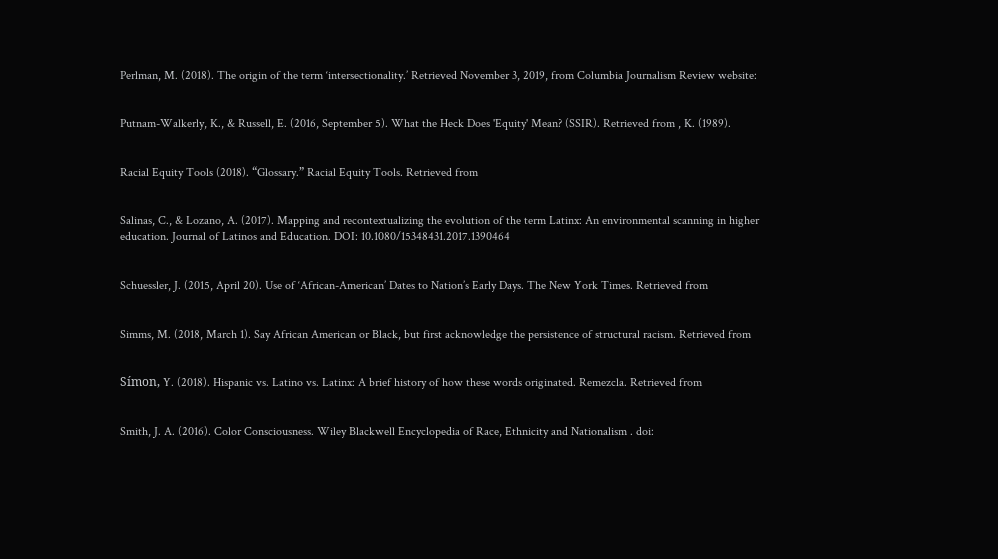Perlman, M. (2018). The origin of the term ‘intersectionality.’ Retrieved November 3, 2019, from Columbia Journalism Review website:


Putnam-Walkerly, K., & Russell, E. (2016, September 5). What the Heck Does 'Equity' Mean? (SSIR). Retrieved from , K. (1989).


Racial Equity Tools (2018). “Glossary.” Racial Equity Tools. Retrieved from


Salinas, C., & Lozano, A. (2017). Mapping and recontextualizing the evolution of the term Latinx: An environmental scanning in higher education. Journal of Latinos and Education. DOI: 10.1080/15348431.2017.1390464


Schuessler, J. (2015, April 20). Use of ‘African-American’ Dates to Nation’s Early Days. The New York Times. Retrieved from


Simms, M. (2018, March 1). Say African American or Black, but first acknowledge the persistence of structural racism. Retrieved from


Símon, Y. (2018). Hispanic vs. Latino vs. Latinx: A brief history of how these words originated. Remezcla. Retrieved from


Smith, J. A. (2016). Color Consciousness. Wiley Blackwell Encyclopedia of Race, Ethnicity and Nationalism . doi: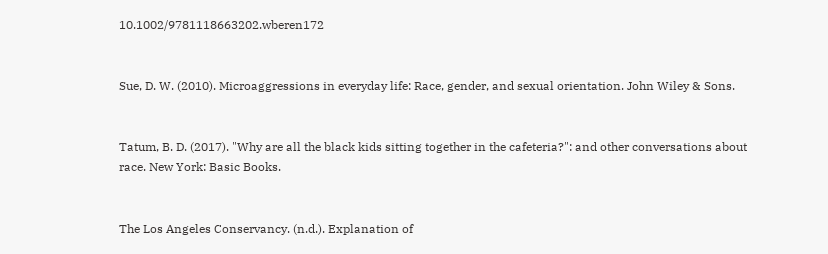10.1002/9781118663202.wberen172


Sue, D. W. (2010). Microaggressions in everyday life: Race, gender, and sexual orientation. John Wiley & Sons.


Tatum, B. D. (2017). "Why are all the black kids sitting together in the cafeteria?": and other conversations about race. New York: Basic Books.


The Los Angeles Conservancy. (n.d.). Explanation of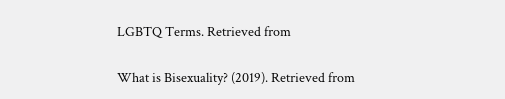LGBTQ Terms. Retrieved from


What is Bisexuality? (2019). Retrieved from